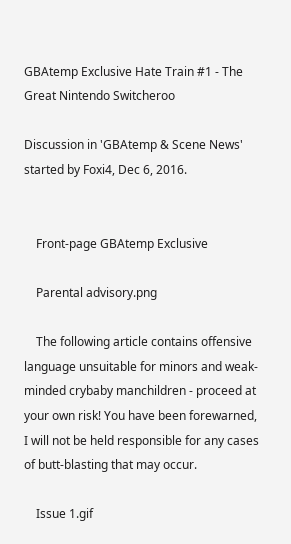GBAtemp Exclusive Hate Train #1 - The Great Nintendo Switcheroo

Discussion in 'GBAtemp & Scene News' started by Foxi4, Dec 6, 2016.


    Front-page GBAtemp Exclusive

    Parental advisory.png

    The following article contains offensive language unsuitable for minors and weak-minded crybaby manchildren - proceed at your own risk! You have been forewarned, I will not be held responsible for any cases of butt-blasting that may occur.

    Issue 1.gif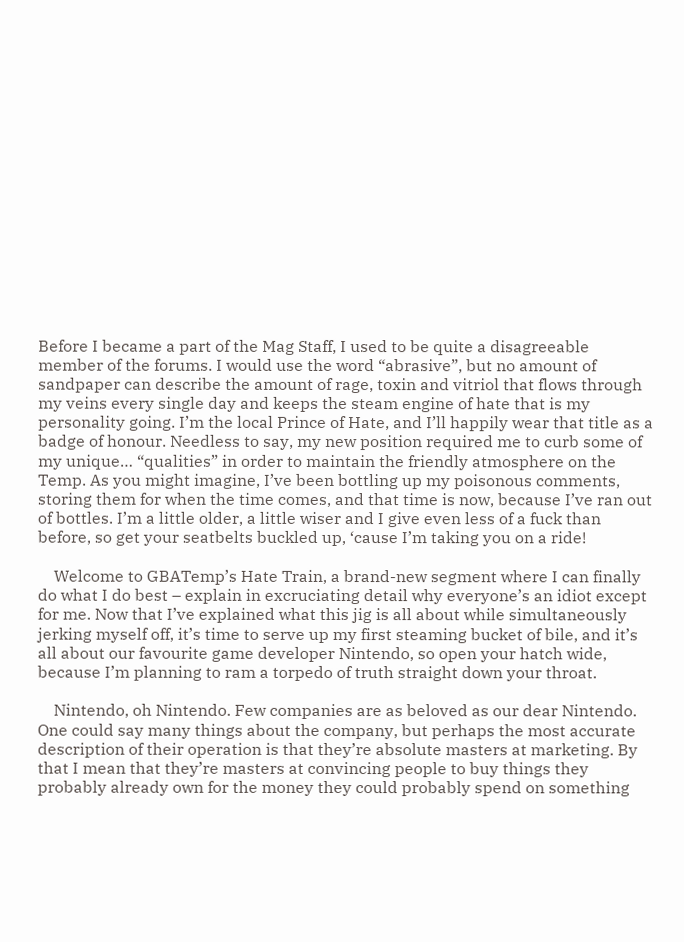Before I became a part of the Mag Staff, I used to be quite a disagreeable member of the forums. I would use the word “abrasive”, but no amount of sandpaper can describe the amount of rage, toxin and vitriol that flows through my veins every single day and keeps the steam engine of hate that is my personality going. I’m the local Prince of Hate, and I’ll happily wear that title as a badge of honour. Needless to say, my new position required me to curb some of my unique… “qualities” in order to maintain the friendly atmosphere on the Temp. As you might imagine, I’ve been bottling up my poisonous comments, storing them for when the time comes, and that time is now, because I’ve ran out of bottles. I’m a little older, a little wiser and I give even less of a fuck than before, so get your seatbelts buckled up, ‘cause I’m taking you on a ride!

    Welcome to GBATemp’s Hate Train, a brand-new segment where I can finally do what I do best – explain in excruciating detail why everyone’s an idiot except for me. Now that I’ve explained what this jig is all about while simultaneously jerking myself off, it’s time to serve up my first steaming bucket of bile, and it’s all about our favourite game developer Nintendo, so open your hatch wide, because I’m planning to ram a torpedo of truth straight down your throat.

    Nintendo, oh Nintendo. Few companies are as beloved as our dear Nintendo. One could say many things about the company, but perhaps the most accurate description of their operation is that they’re absolute masters at marketing. By that I mean that they’re masters at convincing people to buy things they probably already own for the money they could probably spend on something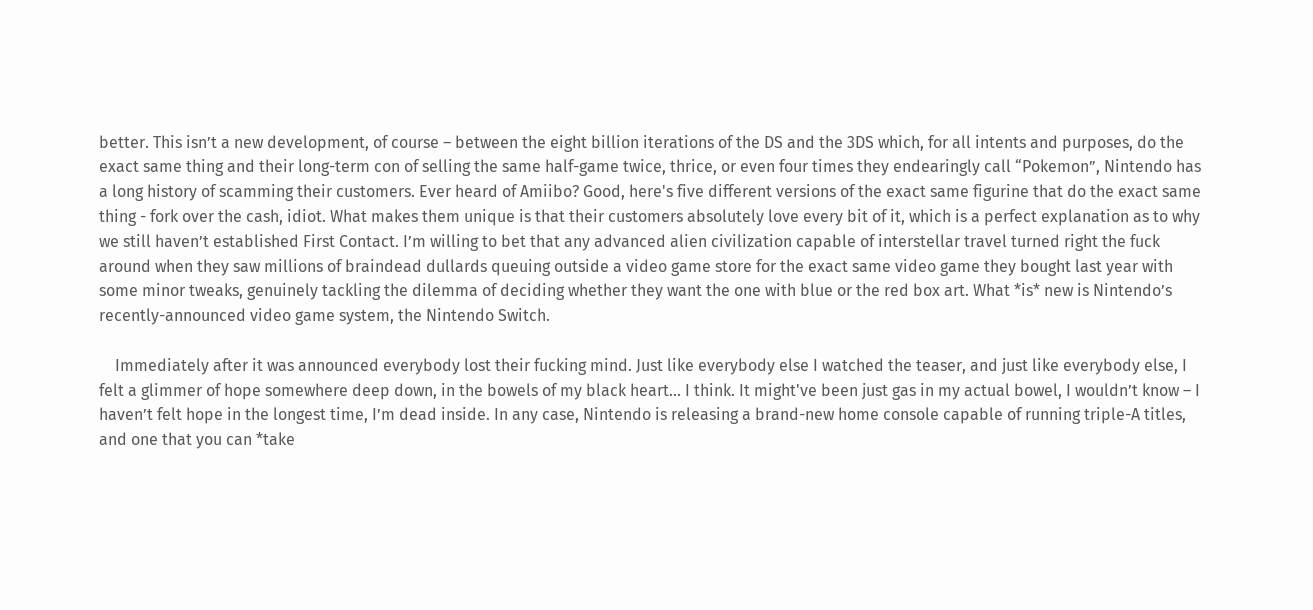better. This isn’t a new development, of course – between the eight billion iterations of the DS and the 3DS which, for all intents and purposes, do the exact same thing and their long-term con of selling the same half-game twice, thrice, or even four times they endearingly call “Pokemon”, Nintendo has a long history of scamming their customers. Ever heard of Amiibo? Good, here's five different versions of the exact same figurine that do the exact same thing - fork over the cash, idiot. What makes them unique is that their customers absolutely love every bit of it, which is a perfect explanation as to why we still haven’t established First Contact. I’m willing to bet that any advanced alien civilization capable of interstellar travel turned right the fuck around when they saw millions of braindead dullards queuing outside a video game store for the exact same video game they bought last year with some minor tweaks, genuinely tackling the dilemma of deciding whether they want the one with blue or the red box art. What *is* new is Nintendo’s recently-announced video game system, the Nintendo Switch.

    Immediately after it was announced everybody lost their fucking mind. Just like everybody else I watched the teaser, and just like everybody else, I felt a glimmer of hope somewhere deep down, in the bowels of my black heart... I think. It might've been just gas in my actual bowel, I wouldn’t know – I haven’t felt hope in the longest time, I’m dead inside. In any case, Nintendo is releasing a brand-new home console capable of running triple-A titles, and one that you can *take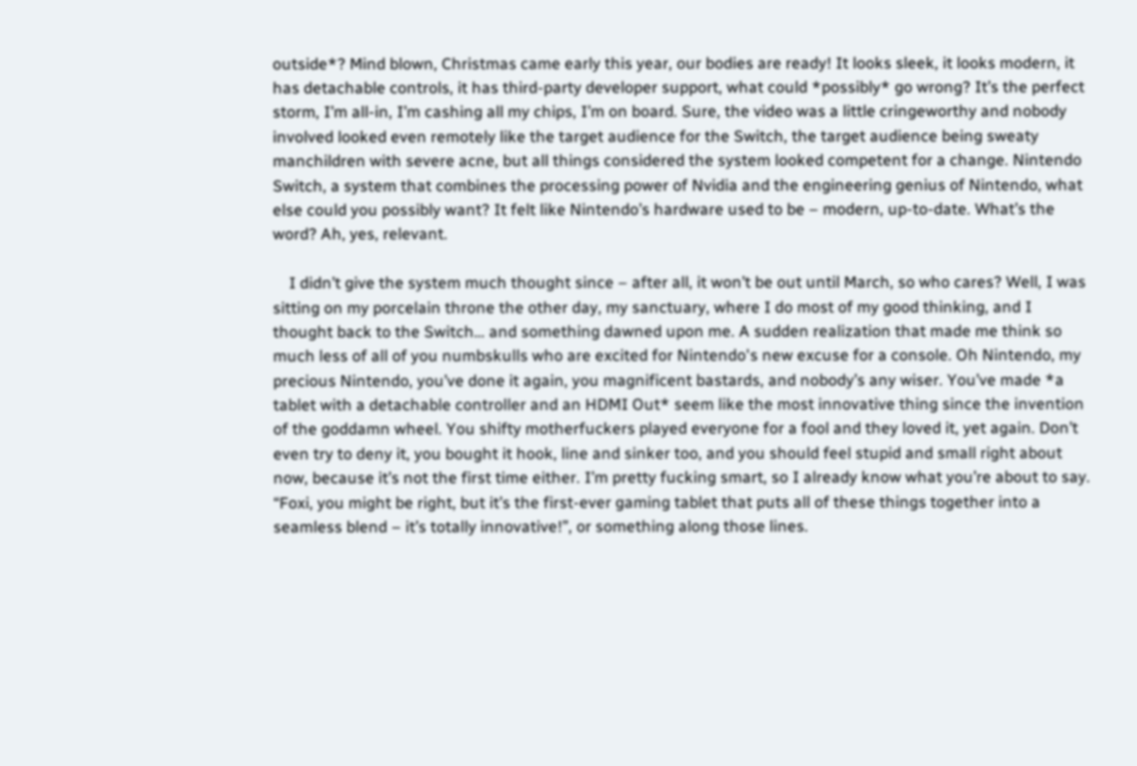outside*? Mind blown, Christmas came early this year, our bodies are ready! It looks sleek, it looks modern, it has detachable controls, it has third-party developer support, what could *possibly* go wrong? It’s the perfect storm, I’m all-in, I’m cashing all my chips, I’m on board. Sure, the video was a little cringeworthy and nobody involved looked even remotely like the target audience for the Switch, the target audience being sweaty manchildren with severe acne, but all things considered the system looked competent for a change. Nintendo Switch, a system that combines the processing power of Nvidia and the engineering genius of Nintendo, what else could you possibly want? It felt like Nintendo’s hardware used to be – modern, up-to-date. What’s the word? Ah, yes, relevant.

    I didn’t give the system much thought since – after all, it won’t be out until March, so who cares? Well, I was sitting on my porcelain throne the other day, my sanctuary, where I do most of my good thinking, and I thought back to the Switch… and something dawned upon me. A sudden realization that made me think so much less of all of you numbskulls who are excited for Nintendo's new excuse for a console. Oh Nintendo, my precious Nintendo, you’ve done it again, you magnificent bastards, and nobody’s any wiser. You’ve made *a tablet with a detachable controller and an HDMI Out* seem like the most innovative thing since the invention of the goddamn wheel. You shifty motherfuckers played everyone for a fool and they loved it, yet again. Don’t even try to deny it, you bought it hook, line and sinker too, and you should feel stupid and small right about now, because it’s not the first time either. I’m pretty fucking smart, so I already know what you’re about to say. “Foxi, you might be right, but it’s the first-ever gaming tablet that puts all of these things together into a seamless blend – it’s totally innovative!”, or something along those lines.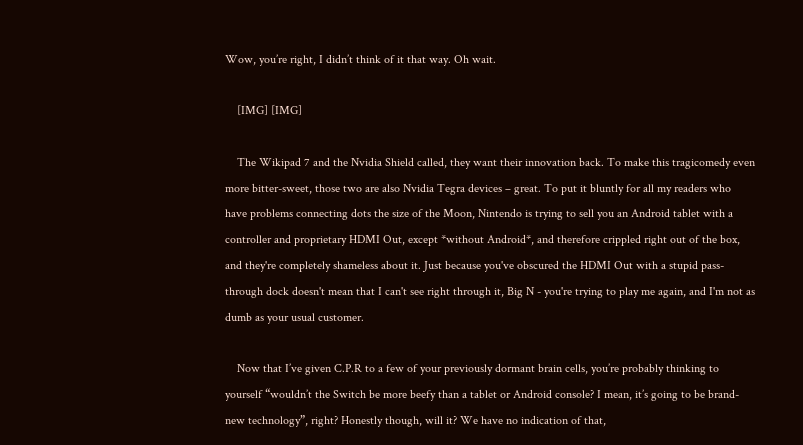Wow, you’re right, I didn’t think of it that way. Oh wait.

    [IMG] [IMG]

    The Wikipad 7 and the Nvidia Shield called, they want their innovation back. To make this tragicomedy even more bitter-sweet, those two are also Nvidia Tegra devices – great. To put it bluntly for all my readers who have problems connecting dots the size of the Moon, Nintendo is trying to sell you an Android tablet with a controller and proprietary HDMI Out, except *without Android*, and therefore crippled right out of the box, and they're completely shameless about it. Just because you've obscured the HDMI Out with a stupid pass-through dock doesn't mean that I can't see right through it, Big N - you're trying to play me again, and I'm not as dumb as your usual customer.

    Now that I’ve given C.P.R to a few of your previously dormant brain cells, you’re probably thinking to yourself “wouldn’t the Switch be more beefy than a tablet or Android console? I mean, it’s going to be brand-new technology”, right? Honestly though, will it? We have no indication of that,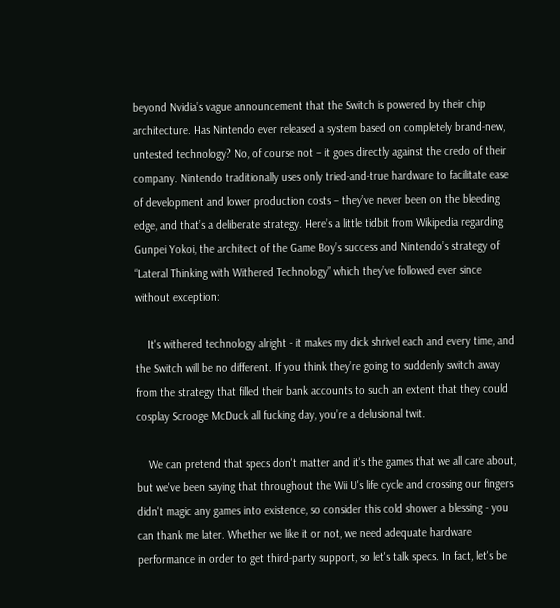beyond Nvidia’s vague announcement that the Switch is powered by their chip architecture. Has Nintendo ever released a system based on completely brand-new, untested technology? No, of course not – it goes directly against the credo of their company. Nintendo traditionally uses only tried-and-true hardware to facilitate ease of development and lower production costs – they’ve never been on the bleeding edge, and that’s a deliberate strategy. Here’s a little tidbit from Wikipedia regarding Gunpei Yokoi, the architect of the Game Boy’s success and Nintendo’s strategy of “Lateral Thinking with Withered Technology” which they’ve followed ever since without exception:

    It's withered technology alright - it makes my dick shrivel each and every time, and the Switch will be no different. If you think they’re going to suddenly switch away from the strategy that filled their bank accounts to such an extent that they could cosplay Scrooge McDuck all fucking day, you’re a delusional twit.

    We can pretend that specs don't matter and it's the games that we all care about, but we've been saying that throughout the Wii U's life cycle and crossing our fingers didn't magic any games into existence, so consider this cold shower a blessing - you can thank me later. Whether we like it or not, we need adequate hardware performance in order to get third-party support, so let's talk specs. In fact, let's be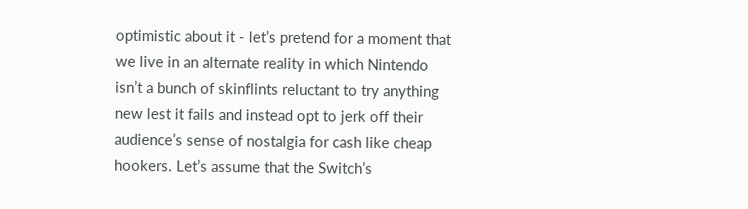optimistic about it - let’s pretend for a moment that we live in an alternate reality in which Nintendo isn’t a bunch of skinflints reluctant to try anything new lest it fails and instead opt to jerk off their audience’s sense of nostalgia for cash like cheap hookers. Let’s assume that the Switch’s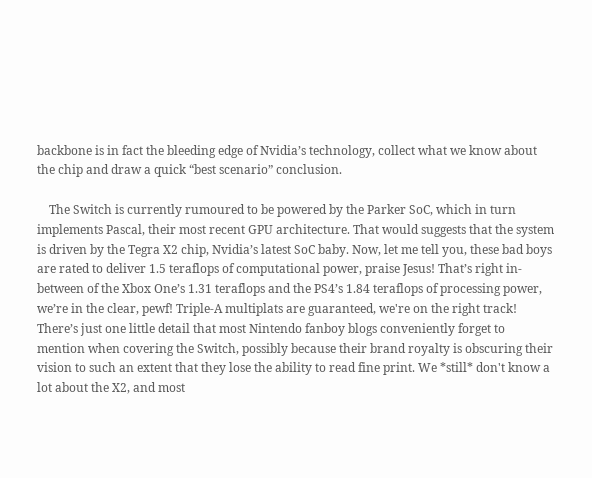backbone is in fact the bleeding edge of Nvidia’s technology, collect what we know about the chip and draw a quick “best scenario” conclusion.

    The Switch is currently rumoured to be powered by the Parker SoC, which in turn implements Pascal, their most recent GPU architecture. That would suggests that the system is driven by the Tegra X2 chip, Nvidia’s latest SoC baby. Now, let me tell you, these bad boys are rated to deliver 1.5 teraflops of computational power, praise Jesus! That’s right in-between of the Xbox One’s 1.31 teraflops and the PS4’s 1.84 teraflops of processing power, we’re in the clear, pewf! Triple-A multiplats are guaranteed, we're on the right track! There’s just one little detail that most Nintendo fanboy blogs conveniently forget to mention when covering the Switch, possibly because their brand royalty is obscuring their vision to such an extent that they lose the ability to read fine print. We *still* don't know a lot about the X2, and most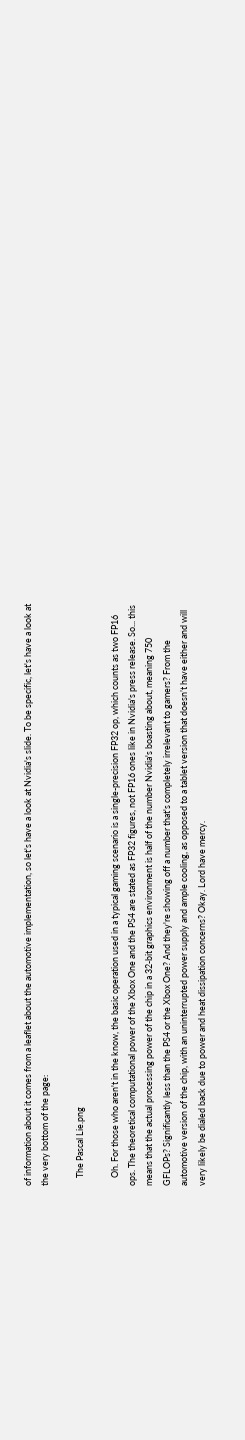of information about it comes from a leaflet about the automotive implementation, so let's have a look at Nvidia's slide. To be specific, let's have a look at the very bottom of the page:

    The Pascal Lie.png

    Oh. For those who aren't in the know, the basic operation used in a typical gaming scenario is a single-precision FP32 op, which counts as two FP16 ops. The theoretical computational power of the Xbox One and the PS4 are stated as FP32 figures, not FP16 ones like in Nvidia's press release. So... this means that the actual processing power of the chip in a 32-bit graphics environment is half of the number Nvidia's boasting about, meaning 750 GFLOPs? Significantly less than the PS4 or the Xbox One? And they're showing off a number that's completely irrelevant to gamers? From the automotive version of the chip, with an uninterrupted power supply and ample cooling, as opposed to a tablet version that doesn’t have either and will very likely be dialed back due to power and heat dissipation concerns? Okay. Lord have mercy.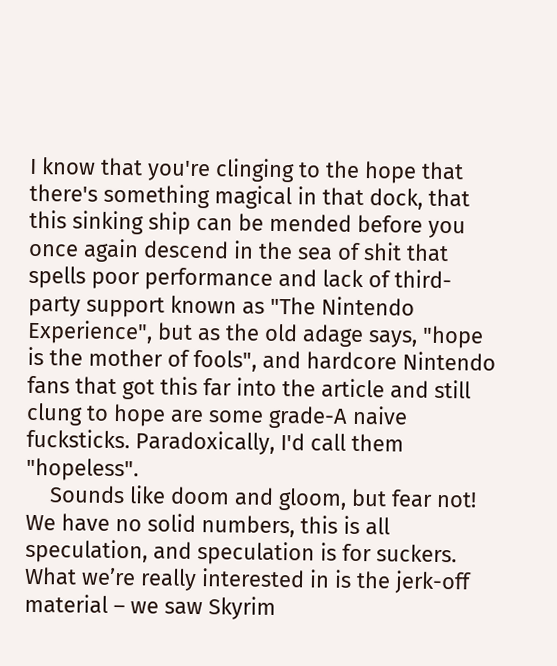I know that you're clinging to the hope that there's something magical in that dock, that this sinking ship can be mended before you once again descend in the sea of shit that spells poor performance and lack of third-party support known as "The Nintendo Experience", but as the old adage says, "hope is the mother of fools", and hardcore Nintendo fans that got this far into the article and still clung to hope are some grade-A naive fucksticks. Paradoxically, I'd call them "hopeless".
    Sounds like doom and gloom, but fear not! We have no solid numbers, this is all speculation, and speculation is for suckers. What we’re really interested in is the jerk-off material – we saw Skyrim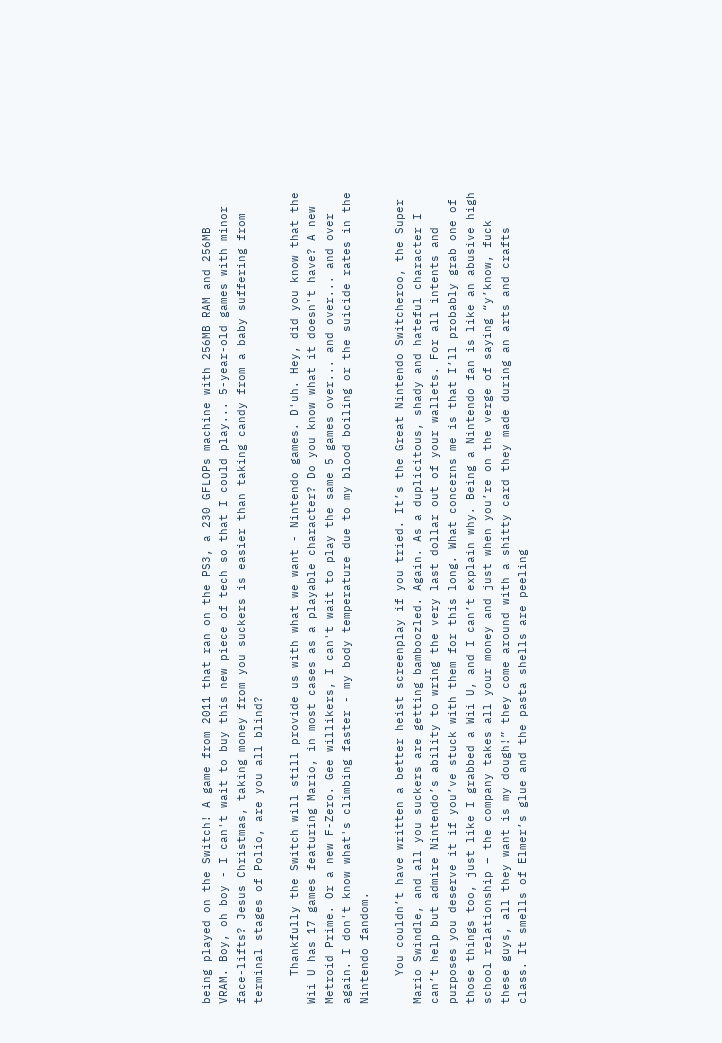being played on the Switch! A game from 2011 that ran on the PS3, a 230 GFLOPs machine with 256MB RAM and 256MB VRAM. Boy, oh boy - I can't wait to buy this new piece of tech so that I could play... 5-year-old games with minor face-lifts? Jesus Christmas, taking money from you suckers is easier than taking candy from a baby suffering from terminal stages of Polio, are you all blind?

    Thankfully the Switch will still provide us with what we want - Nintendo games. D'uh. Hey, did you know that the Wii U has 17 games featuring Mario, in most cases as a playable character? Do you know what it doesn't have? A new Metroid Prime. Or a new F-Zero. Gee willikers, I can't wait to play the same 5 games over... and over... and over again. I don't know what's climbing faster - my body temperature due to my blood boiling or the suicide rates in the Nintendo fandom.

    You couldn’t have written a better heist screenplay if you tried. It’s the Great Nintendo Switcheroo, the Super Mario Swindle, and all you suckers are getting bamboozled. Again. As a duplicitous, shady and hateful character I can’t help but admire Nintendo’s ability to wring the very last dollar out of your wallets. For all intents and purposes you deserve it if you’ve stuck with them for this long. What concerns me is that I’ll probably grab one of those things too, just like I grabbed a Wii U, and I can’t explain why. Being a Nintendo fan is like an abusive high school relationship – the company takes all your money and just when you’re on the verge of saying “y’know, fuck these guys, all they want is my dough!” they come around with a shitty card they made during an arts and crafts class. It smells of Elmer’s glue and the pasta shells are peeling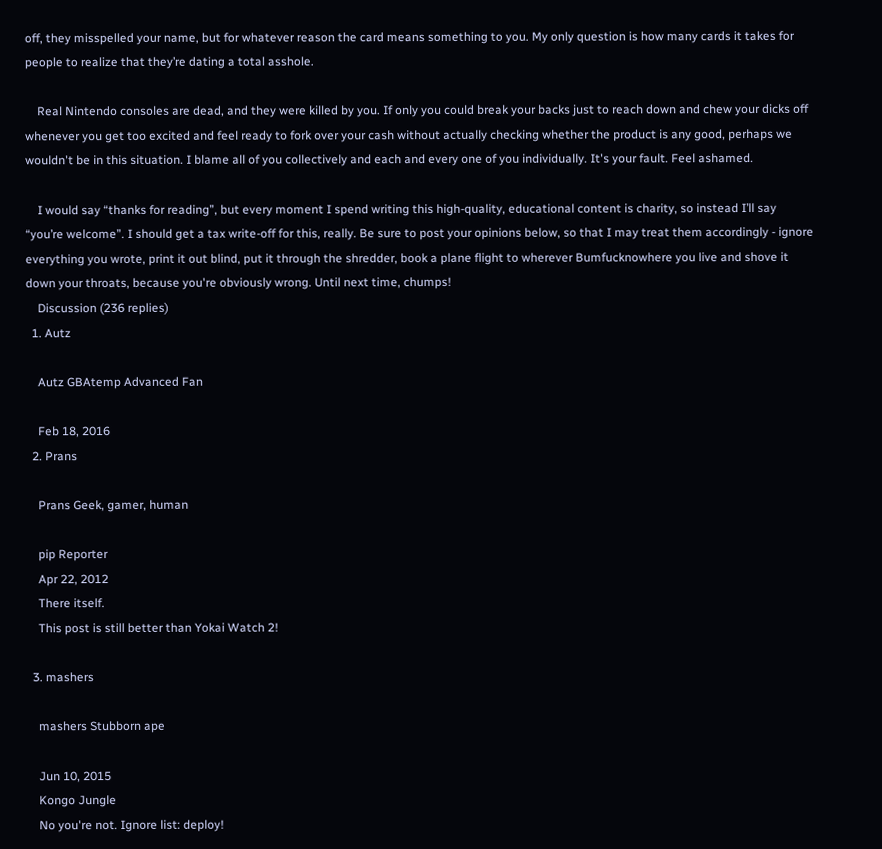off, they misspelled your name, but for whatever reason the card means something to you. My only question is how many cards it takes for people to realize that they’re dating a total asshole.

    Real Nintendo consoles are dead, and they were killed by you. If only you could break your backs just to reach down and chew your dicks off whenever you get too excited and feel ready to fork over your cash without actually checking whether the product is any good, perhaps we wouldn't be in this situation. I blame all of you collectively and each and every one of you individually. It's your fault. Feel ashamed.

    I would say “thanks for reading”, but every moment I spend writing this high-quality, educational content is charity, so instead I’ll say “you’re welcome”. I should get a tax write-off for this, really. Be sure to post your opinions below, so that I may treat them accordingly - ignore everything you wrote, print it out blind, put it through the shredder, book a plane flight to wherever Bumfucknowhere you live and shove it down your throats, because you're obviously wrong. Until next time, chumps!
    Discussion (236 replies)
  1. Autz

    Autz GBAtemp Advanced Fan

    Feb 18, 2016
  2. Prans

    Prans Geek, gamer, human

    pip Reporter
    Apr 22, 2012
    There itself.
    This post is still better than Yokai Watch 2!

  3. mashers

    mashers Stubborn ape

    Jun 10, 2015
    Kongo Jungle
    No you're not. Ignore list: deploy!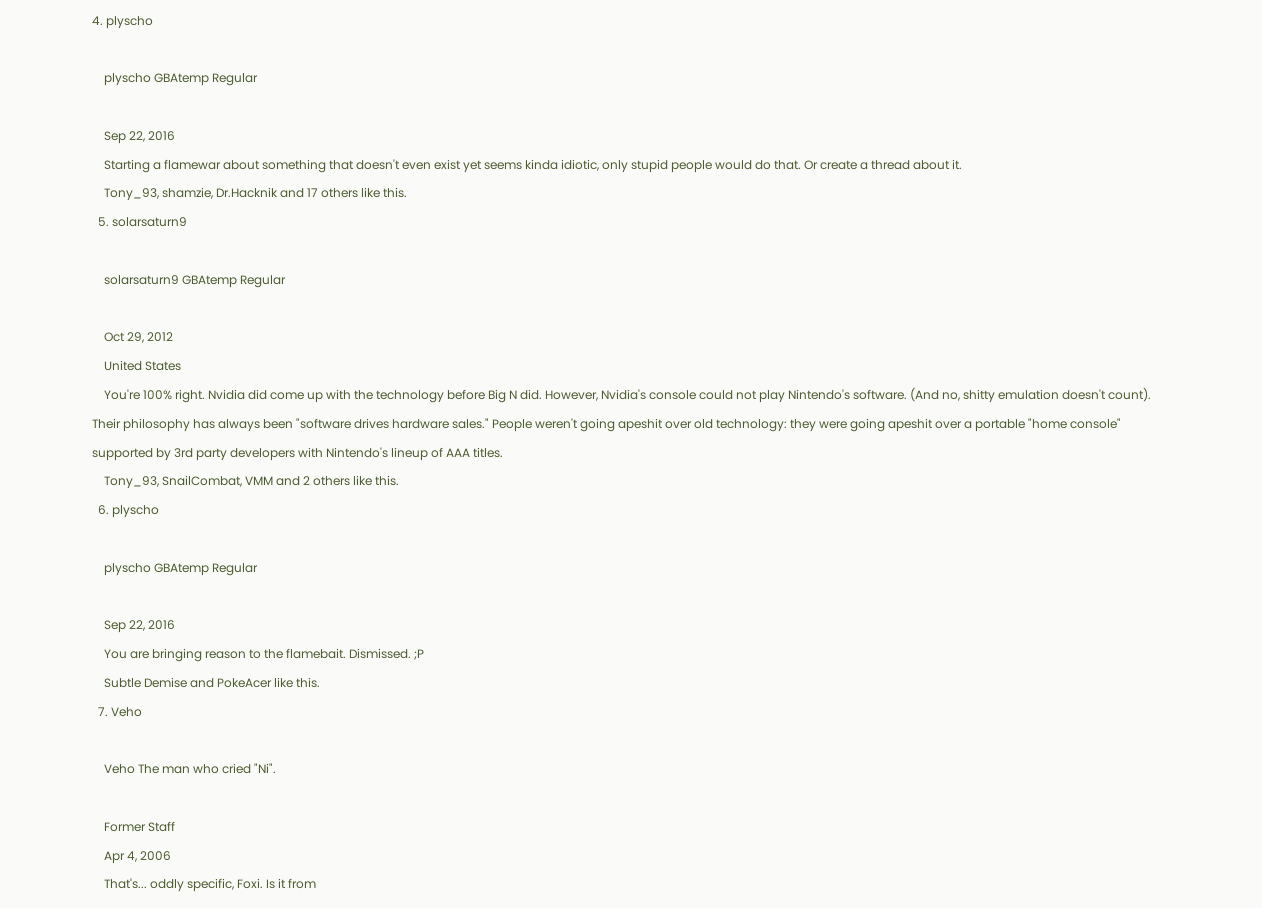4. plyscho

    plyscho GBAtemp Regular

    Sep 22, 2016
    Starting a flamewar about something that doesn't even exist yet seems kinda idiotic, only stupid people would do that. Or create a thread about it.
    Tony_93, shamzie, Dr.Hacknik and 17 others like this.
  5. solarsaturn9

    solarsaturn9 GBAtemp Regular

    Oct 29, 2012
    United States
    You're 100% right. Nvidia did come up with the technology before Big N did. However, Nvidia's console could not play Nintendo's software. (And no, shitty emulation doesn't count). Their philosophy has always been "software drives hardware sales." People weren't going apeshit over old technology: they were going apeshit over a portable "home console" supported by 3rd party developers with Nintendo's lineup of AAA titles.
    Tony_93, SnailCombat, VMM and 2 others like this.
  6. plyscho

    plyscho GBAtemp Regular

    Sep 22, 2016
    You are bringing reason to the flamebait. Dismissed. ;P
    Subtle Demise and PokeAcer like this.
  7. Veho

    Veho The man who cried "Ni".

    Former Staff
    Apr 4, 2006
    That's... oddly specific, Foxi. Is it from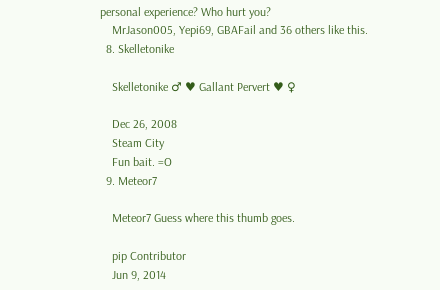personal experience? Who hurt you?
    MrJason005, Yepi69, GBAFail and 36 others like this.
  8. Skelletonike

    Skelletonike ♂ ♥ Gallant Pervert ♥ ♀

    Dec 26, 2008
    Steam City
    Fun bait. =O
  9. Meteor7

    Meteor7 Guess where this thumb goes.

    pip Contributor
    Jun 9, 2014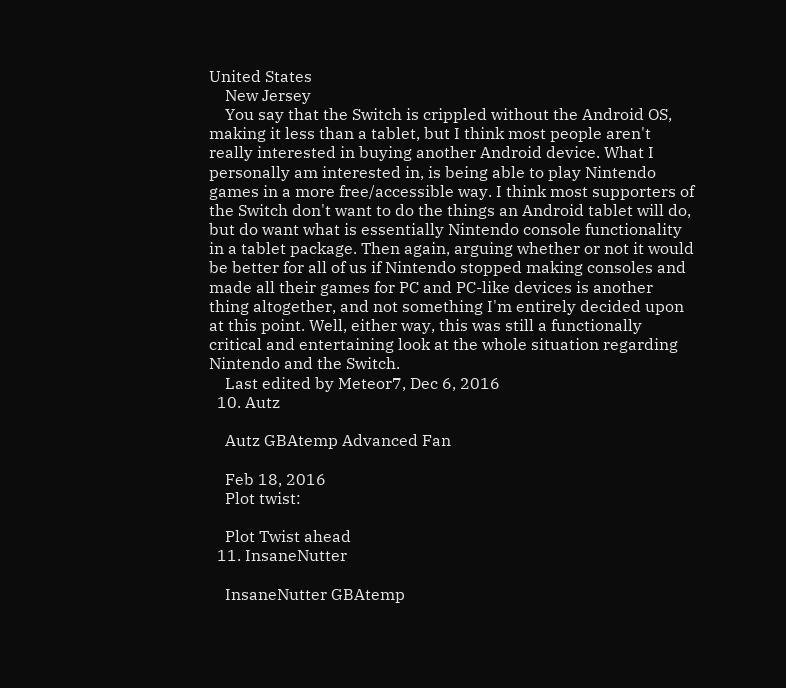United States
    New Jersey
    You say that the Switch is crippled without the Android OS, making it less than a tablet, but I think most people aren't really interested in buying another Android device. What I personally am interested in, is being able to play Nintendo games in a more free/accessible way. I think most supporters of the Switch don't want to do the things an Android tablet will do, but do want what is essentially Nintendo console functionality in a tablet package. Then again, arguing whether or not it would be better for all of us if Nintendo stopped making consoles and made all their games for PC and PC-like devices is another thing altogether, and not something I'm entirely decided upon at this point. Well, either way, this was still a functionally critical and entertaining look at the whole situation regarding Nintendo and the Switch.
    Last edited by Meteor7, Dec 6, 2016
  10. Autz

    Autz GBAtemp Advanced Fan

    Feb 18, 2016
    Plot twist:

    Plot Twist ahead
  11. InsaneNutter

    InsaneNutter GBAtemp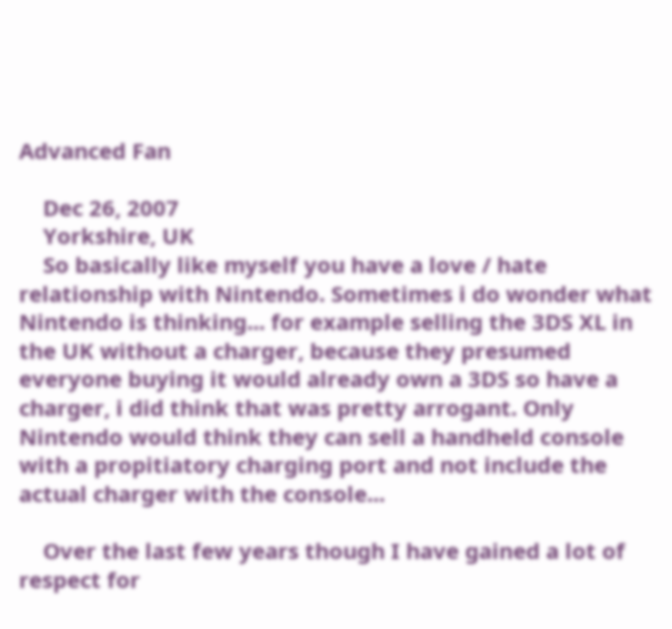Advanced Fan

    Dec 26, 2007
    Yorkshire, UK
    So basically like myself you have a love / hate relationship with Nintendo. Sometimes i do wonder what Nintendo is thinking... for example selling the 3DS XL in the UK without a charger, because they presumed everyone buying it would already own a 3DS so have a charger, i did think that was pretty arrogant. Only Nintendo would think they can sell a handheld console with a propitiatory charging port and not include the actual charger with the console...

    Over the last few years though I have gained a lot of respect for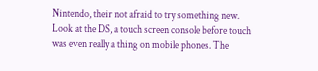Nintendo, their not afraid to try something new. Look at the DS, a touch screen console before touch was even really a thing on mobile phones. The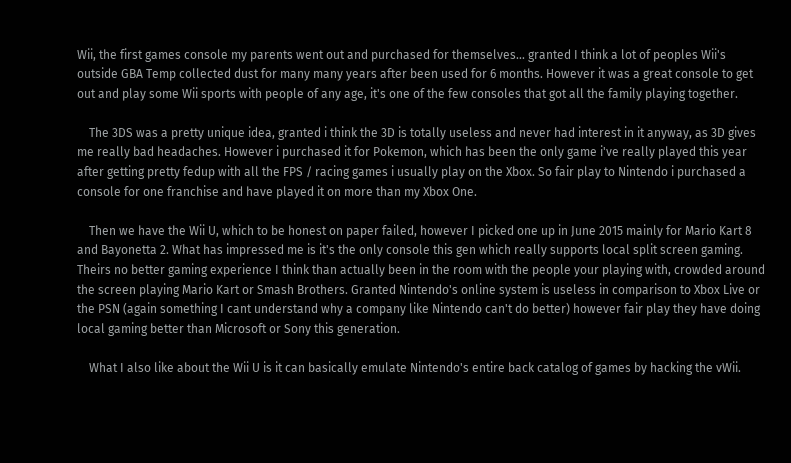Wii, the first games console my parents went out and purchased for themselves... granted I think a lot of peoples Wii's outside GBA Temp collected dust for many many years after been used for 6 months. However it was a great console to get out and play some Wii sports with people of any age, it's one of the few consoles that got all the family playing together.

    The 3DS was a pretty unique idea, granted i think the 3D is totally useless and never had interest in it anyway, as 3D gives me really bad headaches. However i purchased it for Pokemon, which has been the only game i've really played this year after getting pretty fedup with all the FPS / racing games i usually play on the Xbox. So fair play to Nintendo i purchased a console for one franchise and have played it on more than my Xbox One.

    Then we have the Wii U, which to be honest on paper failed, however I picked one up in June 2015 mainly for Mario Kart 8 and Bayonetta 2. What has impressed me is it's the only console this gen which really supports local split screen gaming. Theirs no better gaming experience I think than actually been in the room with the people your playing with, crowded around the screen playing Mario Kart or Smash Brothers. Granted Nintendo's online system is useless in comparison to Xbox Live or the PSN (again something I cant understand why a company like Nintendo can't do better) however fair play they have doing local gaming better than Microsoft or Sony this generation.

    What I also like about the Wii U is it can basically emulate Nintendo's entire back catalog of games by hacking the vWii.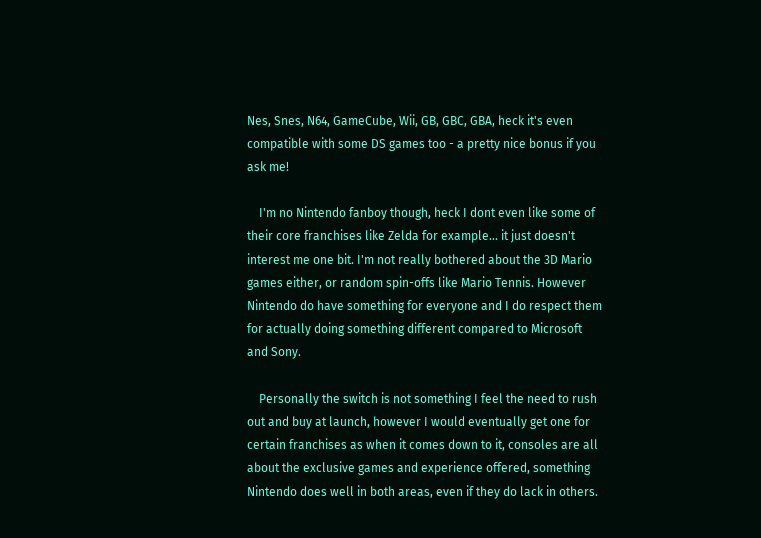Nes, Snes, N64, GameCube, Wii, GB, GBC, GBA, heck it's even compatible with some DS games too - a pretty nice bonus if you ask me!

    I'm no Nintendo fanboy though, heck I dont even like some of their core franchises like Zelda for example... it just doesn't interest me one bit. I'm not really bothered about the 3D Mario games either, or random spin-offs like Mario Tennis. However Nintendo do have something for everyone and I do respect them for actually doing something different compared to Microsoft and Sony.

    Personally the switch is not something I feel the need to rush out and buy at launch, however I would eventually get one for certain franchises as when it comes down to it, consoles are all about the exclusive games and experience offered, something Nintendo does well in both areas, even if they do lack in others.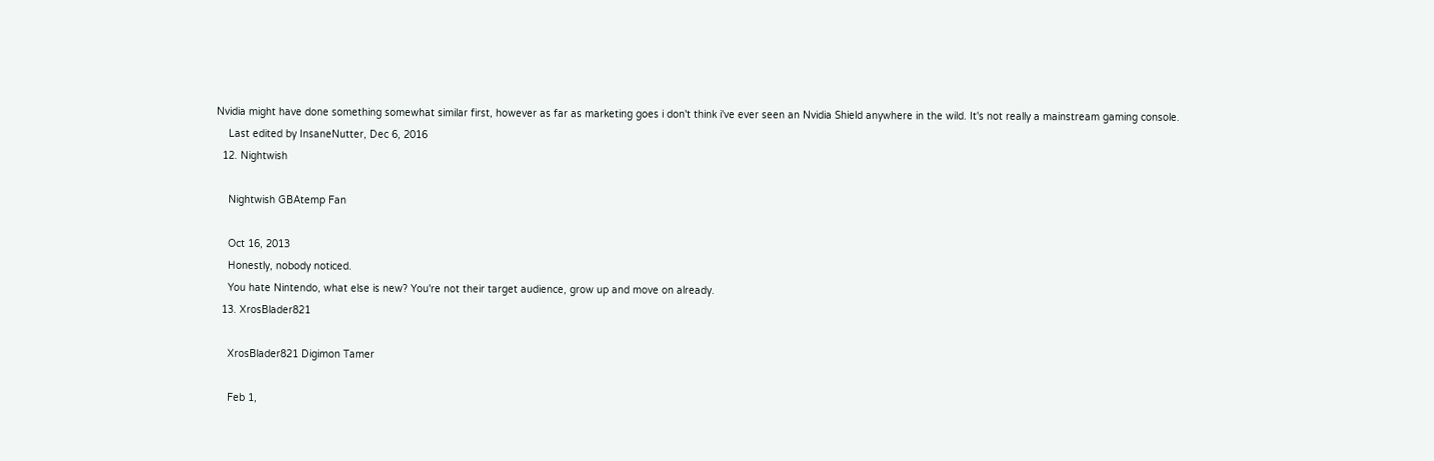Nvidia might have done something somewhat similar first, however as far as marketing goes i don't think i've ever seen an Nvidia Shield anywhere in the wild. It's not really a mainstream gaming console.
    Last edited by InsaneNutter, Dec 6, 2016
  12. Nightwish

    Nightwish GBAtemp Fan

    Oct 16, 2013
    Honestly, nobody noticed.
    You hate Nintendo, what else is new? You're not their target audience, grow up and move on already.
  13. XrosBlader821

    XrosBlader821 Digimon Tamer

    Feb 1,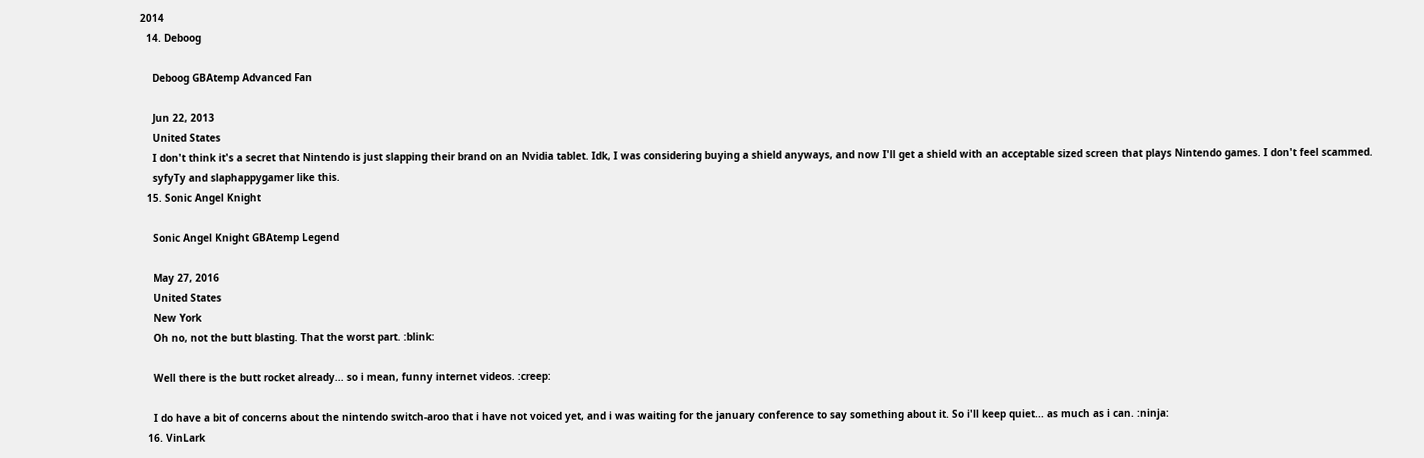2014
  14. Deboog

    Deboog GBAtemp Advanced Fan

    Jun 22, 2013
    United States
    I don't think it's a secret that Nintendo is just slapping their brand on an Nvidia tablet. Idk, I was considering buying a shield anyways, and now I'll get a shield with an acceptable sized screen that plays Nintendo games. I don't feel scammed.
    syfyTy and slaphappygamer like this.
  15. Sonic Angel Knight

    Sonic Angel Knight GBAtemp Legend

    May 27, 2016
    United States
    New York
    Oh no, not the butt blasting. That the worst part. :blink:

    Well there is the butt rocket already... so i mean, funny internet videos. :creep:

    I do have a bit of concerns about the nintendo switch-aroo that i have not voiced yet, and i was waiting for the january conference to say something about it. So i'll keep quiet... as much as i can. :ninja:
  16. VinLark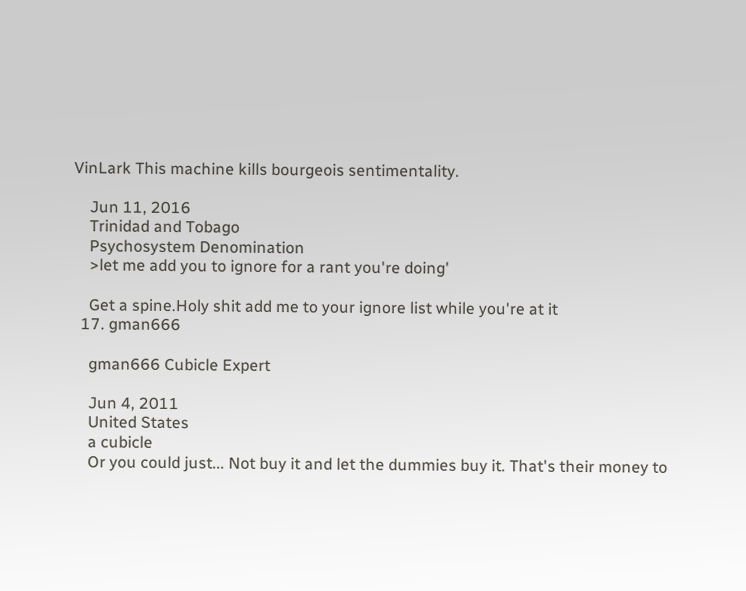VinLark This machine kills bourgeois sentimentality.

    Jun 11, 2016
    Trinidad and Tobago
    Psychosystem Denomination
    >let me add you to ignore for a rant you're doing'

    Get a spine.Holy shit add me to your ignore list while you're at it
  17. gman666

    gman666 Cubicle Expert

    Jun 4, 2011
    United States
    a cubicle
    Or you could just... Not buy it and let the dummies buy it. That's their money to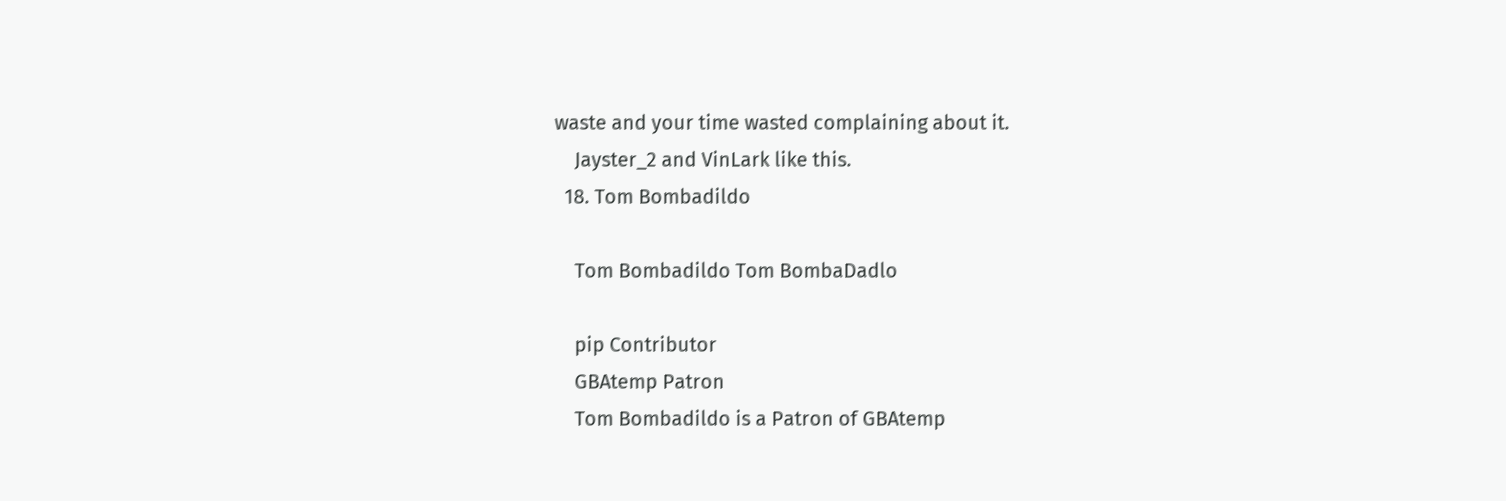waste and your time wasted complaining about it.
    Jayster_2 and VinLark like this.
  18. Tom Bombadildo

    Tom Bombadildo Tom BombaDadlo

    pip Contributor
    GBAtemp Patron
    Tom Bombadildo is a Patron of GBAtemp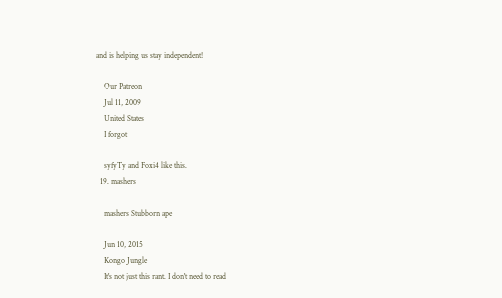and is helping us stay independent!

    Our Patreon
    Jul 11, 2009
    United States
    I forgot

    syfyTy and Foxi4 like this.
  19. mashers

    mashers Stubborn ape

    Jun 10, 2015
    Kongo Jungle
    It's not just this rant. I don't need to read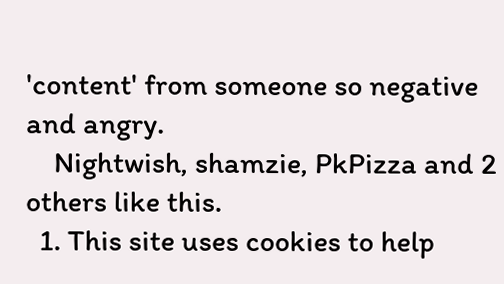'content' from someone so negative and angry.
    Nightwish, shamzie, PkPizza and 2 others like this.
  1. This site uses cookies to help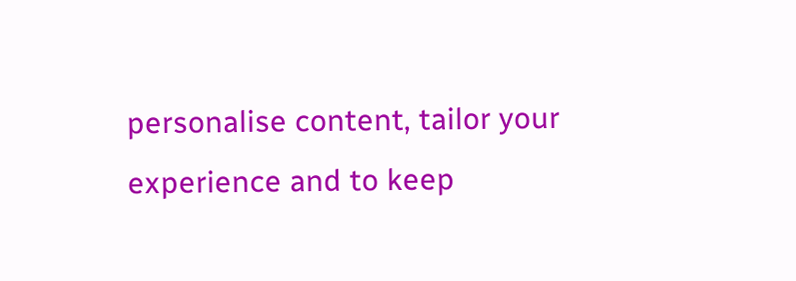personalise content, tailor your experience and to keep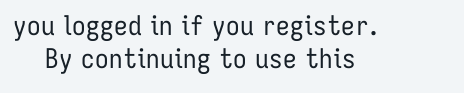you logged in if you register.
    By continuing to use this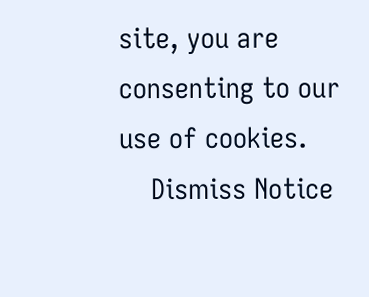site, you are consenting to our use of cookies.
    Dismiss Notice